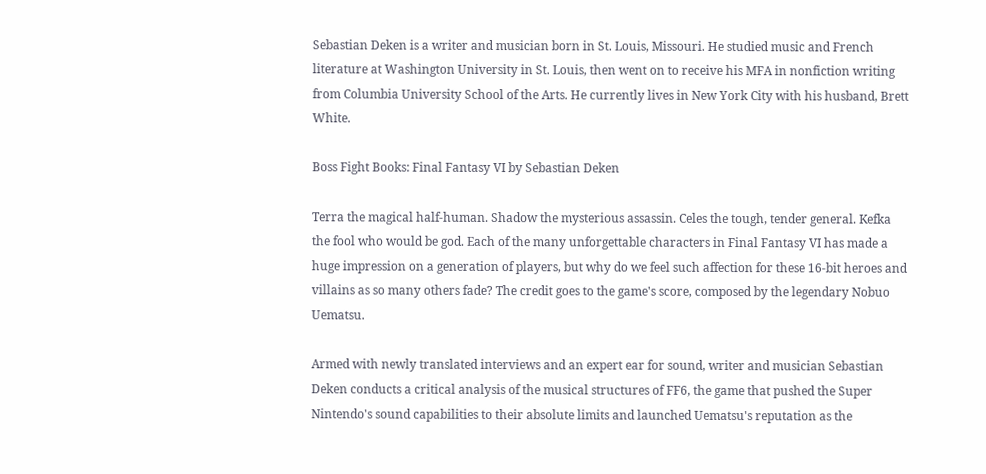Sebastian Deken is a writer and musician born in St. Louis, Missouri. He studied music and French literature at Washington University in St. Louis, then went on to receive his MFA in nonfiction writing from Columbia University School of the Arts. He currently lives in New York City with his husband, Brett White.

Boss Fight Books: Final Fantasy VI by Sebastian Deken

Terra the magical half-human. Shadow the mysterious assassin. Celes the tough, tender general. Kefka the fool who would be god. Each of the many unforgettable characters in Final Fantasy VI has made a huge impression on a generation of players, but why do we feel such affection for these 16-bit heroes and villains as so many others fade? The credit goes to the game's score, composed by the legendary Nobuo Uematsu.

Armed with newly translated interviews and an expert ear for sound, writer and musician Sebastian Deken conducts a critical analysis of the musical structures of FF6, the game that pushed the Super Nintendo's sound capabilities to their absolute limits and launched Uematsu's reputation as the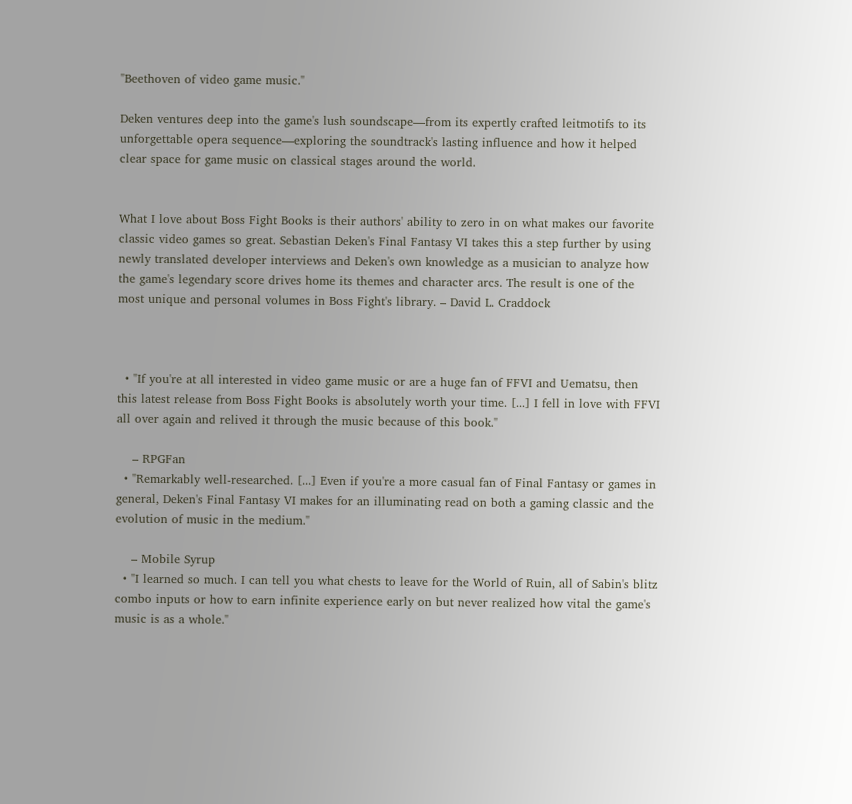"Beethoven of video game music."

Deken ventures deep into the game's lush soundscape—from its expertly crafted leitmotifs to its unforgettable opera sequence—exploring the soundtrack's lasting influence and how it helped clear space for game music on classical stages around the world.


What I love about Boss Fight Books is their authors' ability to zero in on what makes our favorite classic video games so great. Sebastian Deken's Final Fantasy VI takes this a step further by using newly translated developer interviews and Deken's own knowledge as a musician to analyze how the game's legendary score drives home its themes and character arcs. The result is one of the most unique and personal volumes in Boss Fight's library. – David L. Craddock



  • "If you're at all interested in video game music or are a huge fan of FFVI and Uematsu, then this latest release from Boss Fight Books is absolutely worth your time. [...] I fell in love with FFVI all over again and relived it through the music because of this book."

    – RPGFan
  • "Remarkably well-researched. [...] Even if you're a more casual fan of Final Fantasy or games in general, Deken's Final Fantasy VI makes for an illuminating read on both a gaming classic and the evolution of music in the medium."

    – Mobile Syrup
  • "I learned so much. I can tell you what chests to leave for the World of Ruin, all of Sabin's blitz combo inputs or how to earn infinite experience early on but never realized how vital the game's music is as a whole."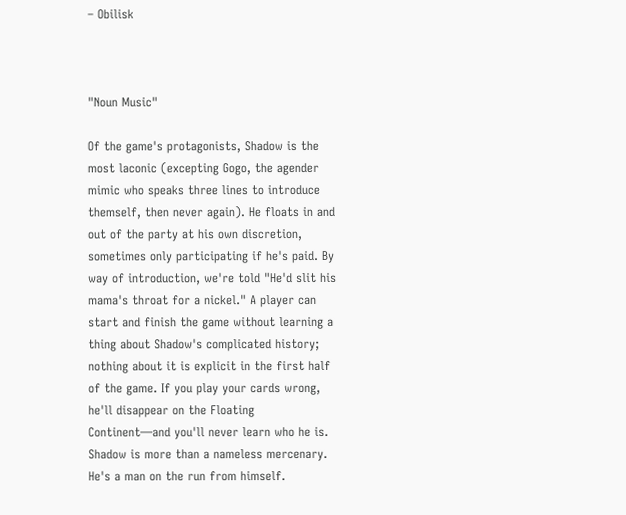– Obilisk



"Noun Music"

Of the game's protagonists, Shadow is the most laconic (excepting Gogo, the agender mimic who speaks three lines to introduce themself, then never again). He floats in and out of the party at his own discretion, sometimes only participating if he's paid. By way of introduction, we're told "He'd slit his mama's throat for a nickel." A player can start and finish the game without learning a thing about Shadow's complicated history; nothing about it is explicit in the first half of the game. If you play your cards wrong, he'll disappear on the Floating Continent—and you'll never learn who he is. Shadow is more than a nameless mercenary. He's a man on the run from himself.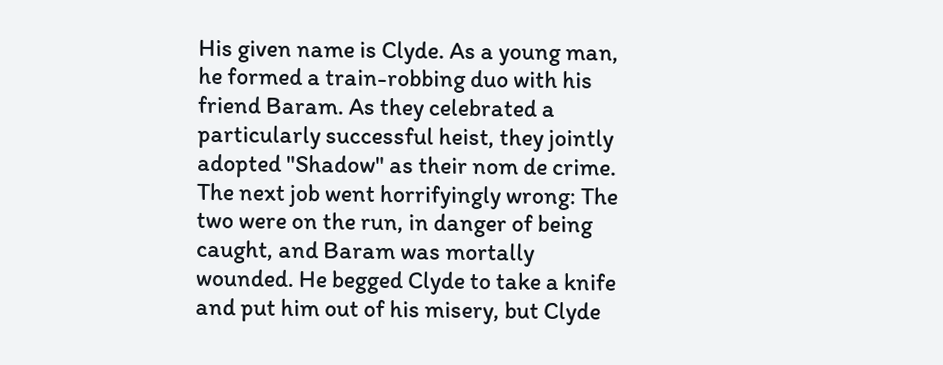His given name is Clyde. As a young man, he formed a train-robbing duo with his friend Baram. As they celebrated a particularly successful heist, they jointly adopted "Shadow" as their nom de crime. The next job went horrifyingly wrong: The two were on the run, in danger of being caught, and Baram was mortally wounded. He begged Clyde to take a knife and put him out of his misery, but Clyde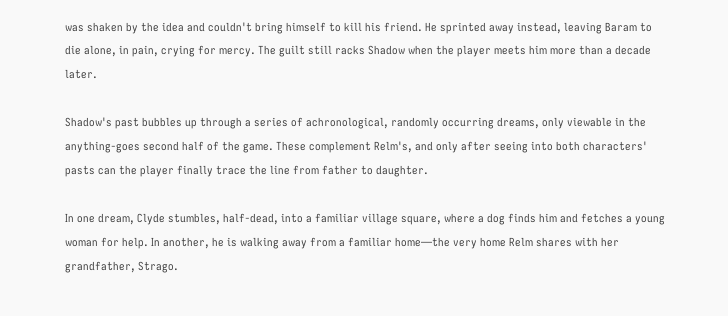was shaken by the idea and couldn't bring himself to kill his friend. He sprinted away instead, leaving Baram to die alone, in pain, crying for mercy. The guilt still racks Shadow when the player meets him more than a decade later.

Shadow's past bubbles up through a series of achronological, randomly occurring dreams, only viewable in the anything-goes second half of the game. These complement Relm's, and only after seeing into both characters' pasts can the player finally trace the line from father to daughter.

In one dream, Clyde stumbles, half-dead, into a familiar village square, where a dog finds him and fetches a young woman for help. In another, he is walking away from a familiar home—the very home Relm shares with her grandfather, Strago.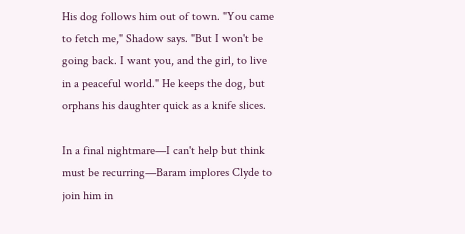His dog follows him out of town. "You came to fetch me," Shadow says. "But I won't be going back. I want you, and the girl, to live in a peaceful world." He keeps the dog, but orphans his daughter quick as a knife slices.

In a final nightmare—I can't help but think must be recurring—Baram implores Clyde to join him in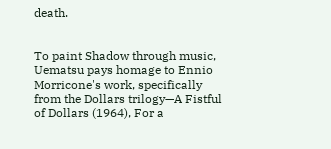death.


To paint Shadow through music, Uematsu pays homage to Ennio Morricone's work, specifically from the Dollars trilogy—A Fistful of Dollars (1964), For a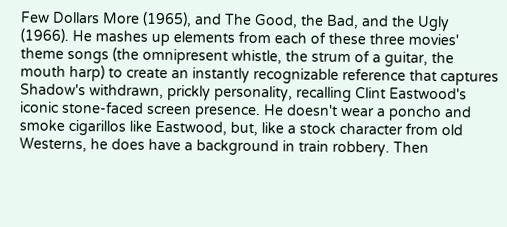Few Dollars More (1965), and The Good, the Bad, and the Ugly (1966). He mashes up elements from each of these three movies' theme songs (the omnipresent whistle, the strum of a guitar, the mouth harp) to create an instantly recognizable reference that captures Shadow's withdrawn, prickly personality, recalling Clint Eastwood's iconic stone-faced screen presence. He doesn't wear a poncho and smoke cigarillos like Eastwood, but, like a stock character from old Westerns, he does have a background in train robbery. Then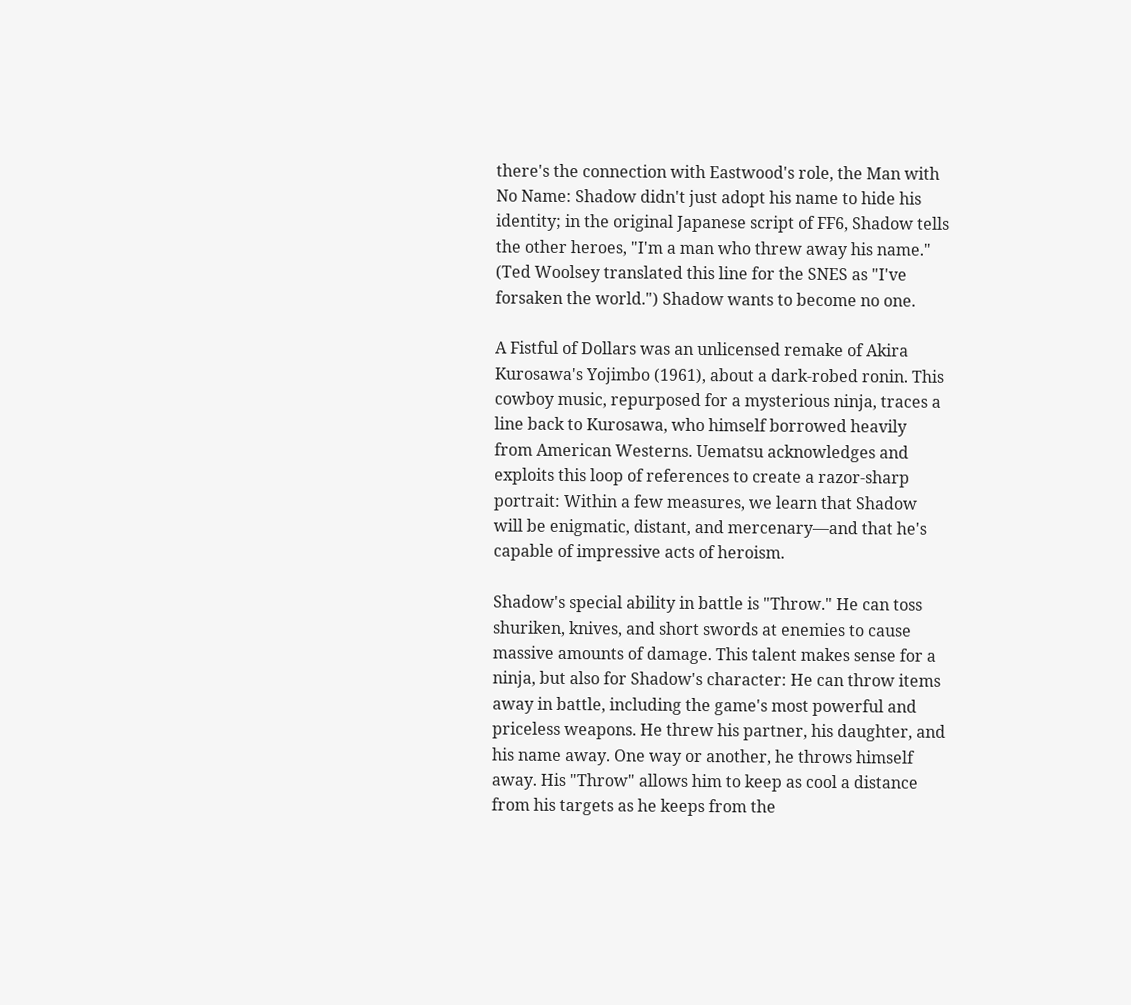there's the connection with Eastwood's role, the Man with No Name: Shadow didn't just adopt his name to hide his identity; in the original Japanese script of FF6, Shadow tells the other heroes, "I'm a man who threw away his name." (Ted Woolsey translated this line for the SNES as "I've forsaken the world.") Shadow wants to become no one.

A Fistful of Dollars was an unlicensed remake of Akira Kurosawa's Yojimbo (1961), about a dark-robed ronin. This cowboy music, repurposed for a mysterious ninja, traces a line back to Kurosawa, who himself borrowed heavily from American Westerns. Uematsu acknowledges and exploits this loop of references to create a razor-sharp portrait: Within a few measures, we learn that Shadow will be enigmatic, distant, and mercenary—and that he's capable of impressive acts of heroism.

Shadow's special ability in battle is "Throw." He can toss shuriken, knives, and short swords at enemies to cause massive amounts of damage. This talent makes sense for a ninja, but also for Shadow's character: He can throw items away in battle, including the game's most powerful and priceless weapons. He threw his partner, his daughter, and his name away. One way or another, he throws himself away. His "Throw" allows him to keep as cool a distance from his targets as he keeps from the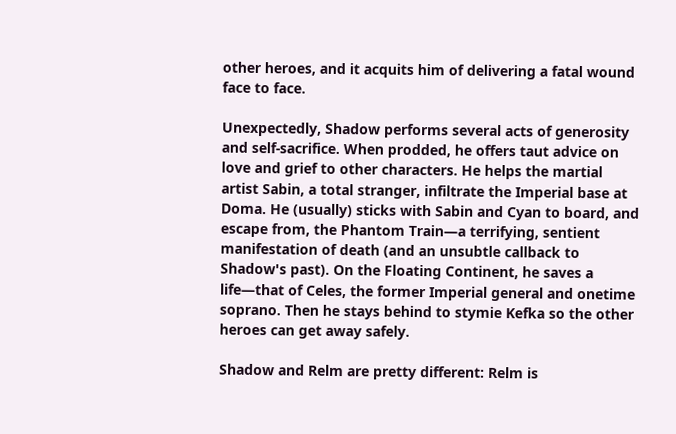other heroes, and it acquits him of delivering a fatal wound face to face.

Unexpectedly, Shadow performs several acts of generosity and self-sacrifice. When prodded, he offers taut advice on love and grief to other characters. He helps the martial artist Sabin, a total stranger, infiltrate the Imperial base at Doma. He (usually) sticks with Sabin and Cyan to board, and escape from, the Phantom Train—a terrifying, sentient manifestation of death (and an unsubtle callback to Shadow's past). On the Floating Continent, he saves a life—that of Celes, the former Imperial general and onetime soprano. Then he stays behind to stymie Kefka so the other heroes can get away safely.

Shadow and Relm are pretty different: Relm is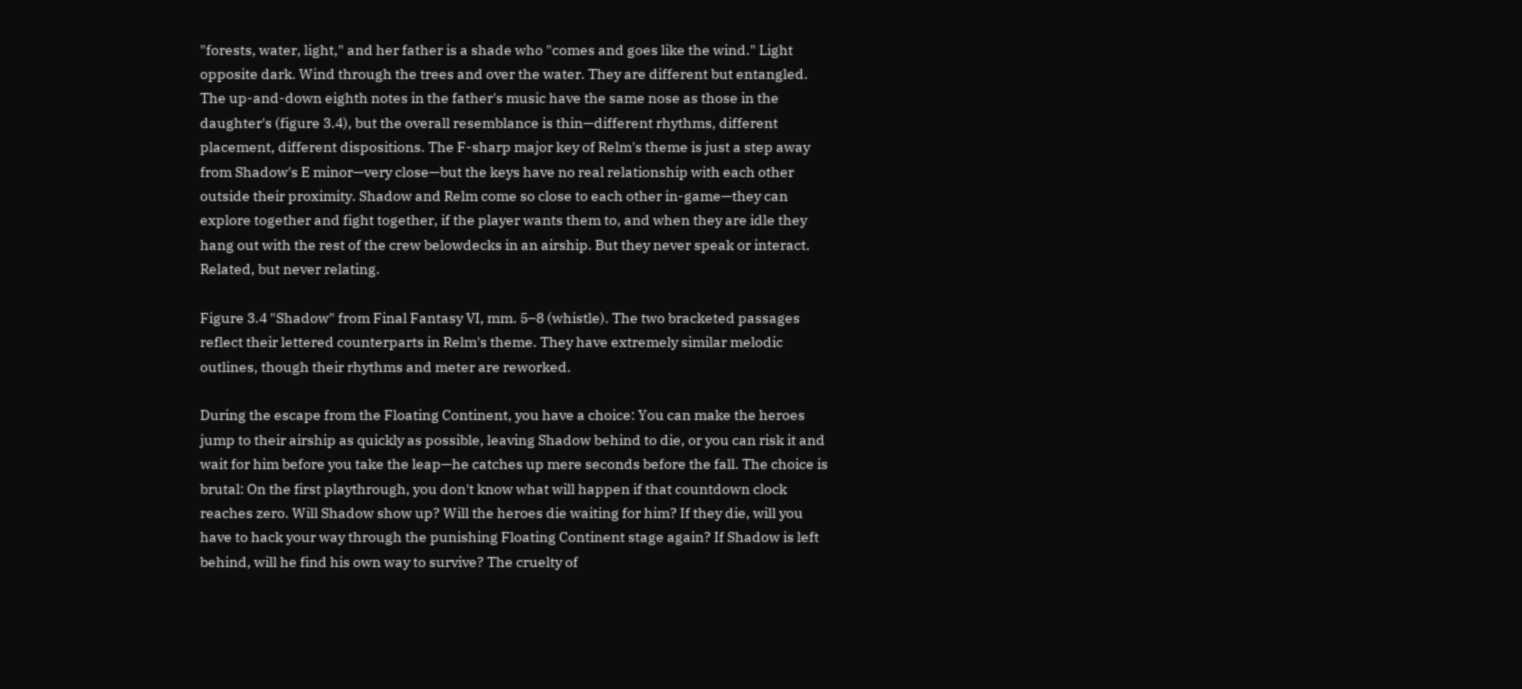"forests, water, light," and her father is a shade who "comes and goes like the wind." Light opposite dark. Wind through the trees and over the water. They are different but entangled. The up-and-down eighth notes in the father's music have the same nose as those in the daughter's (figure 3.4), but the overall resemblance is thin—different rhythms, different placement, different dispositions. The F-sharp major key of Relm's theme is just a step away from Shadow's E minor—very close—but the keys have no real relationship with each other outside their proximity. Shadow and Relm come so close to each other in-game—they can explore together and fight together, if the player wants them to, and when they are idle they hang out with the rest of the crew belowdecks in an airship. But they never speak or interact. Related, but never relating.

Figure 3.4 "Shadow" from Final Fantasy VI, mm. 5–8 (whistle). The two bracketed passages reflect their lettered counterparts in Relm's theme. They have extremely similar melodic outlines, though their rhythms and meter are reworked.

During the escape from the Floating Continent, you have a choice: You can make the heroes jump to their airship as quickly as possible, leaving Shadow behind to die, or you can risk it and wait for him before you take the leap—he catches up mere seconds before the fall. The choice is brutal: On the first playthrough, you don't know what will happen if that countdown clock reaches zero. Will Shadow show up? Will the heroes die waiting for him? If they die, will you have to hack your way through the punishing Floating Continent stage again? If Shadow is left behind, will he find his own way to survive? The cruelty of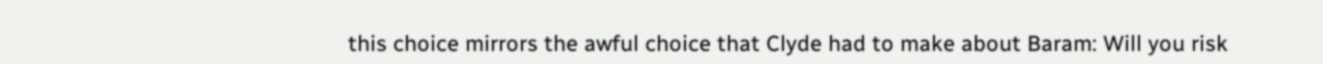this choice mirrors the awful choice that Clyde had to make about Baram: Will you risk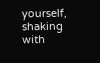yourself, shaking with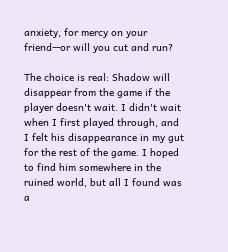anxiety, for mercy on your friend—or will you cut and run?

The choice is real: Shadow will disappear from the game if the player doesn't wait. I didn't wait when I first played through, and I felt his disappearance in my gut for the rest of the game. I hoped to find him somewhere in the ruined world, but all I found was a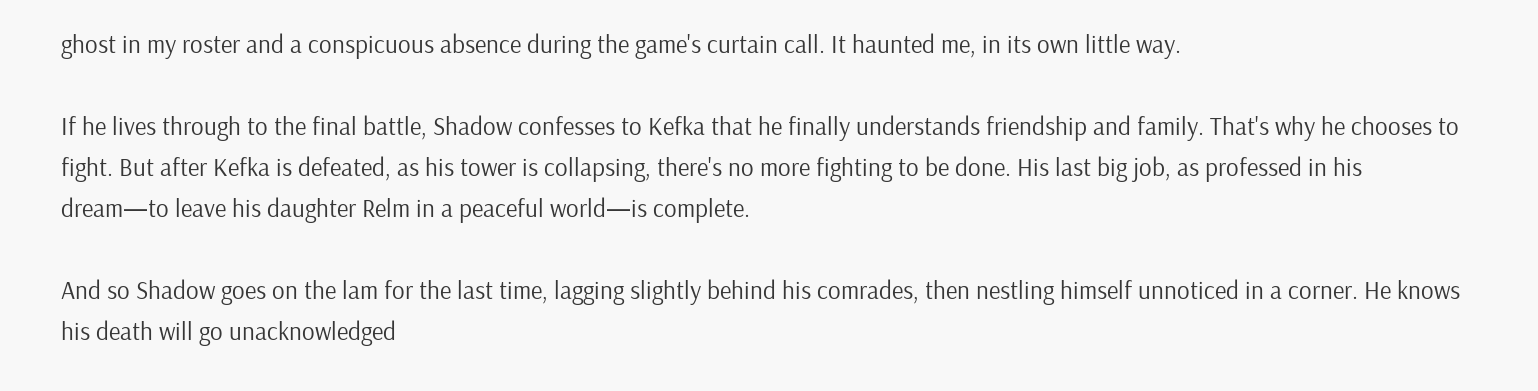ghost in my roster and a conspicuous absence during the game's curtain call. It haunted me, in its own little way.

If he lives through to the final battle, Shadow confesses to Kefka that he finally understands friendship and family. That's why he chooses to fight. But after Kefka is defeated, as his tower is collapsing, there's no more fighting to be done. His last big job, as professed in his dream—to leave his daughter Relm in a peaceful world—is complete.

And so Shadow goes on the lam for the last time, lagging slightly behind his comrades, then nestling himself unnoticed in a corner. He knows his death will go unacknowledged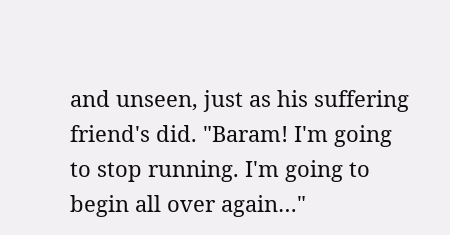and unseen, just as his suffering friend's did. "Baram! I'm going to stop running. I'm going to begin all over again…"